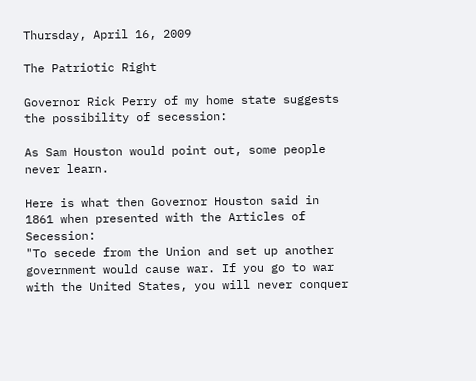Thursday, April 16, 2009

The Patriotic Right

Governor Rick Perry of my home state suggests the possibility of secession:

As Sam Houston would point out, some people never learn.

Here is what then Governor Houston said in 1861 when presented with the Articles of Secession:
"To secede from the Union and set up another government would cause war. If you go to war with the United States, you will never conquer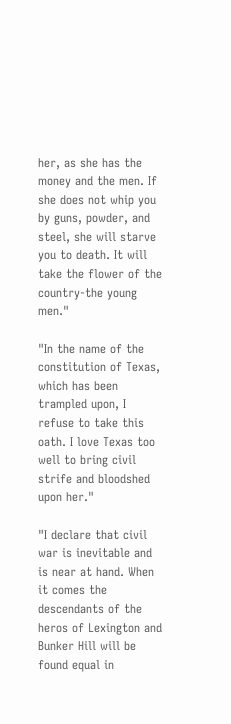her, as she has the money and the men. If she does not whip you by guns, powder, and steel, she will starve you to death. It will take the flower of the country-the young men."

"In the name of the constitution of Texas, which has been trampled upon, I refuse to take this oath. I love Texas too well to bring civil strife and bloodshed upon her."

"I declare that civil war is inevitable and is near at hand. When it comes the descendants of the heros of Lexington and Bunker Hill will be found equal in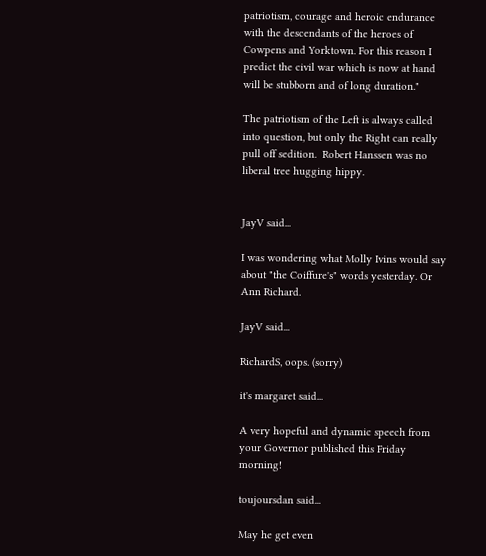patriotism, courage and heroic endurance with the descendants of the heroes of Cowpens and Yorktown. For this reason I predict the civil war which is now at hand will be stubborn and of long duration."

The patriotism of the Left is always called into question, but only the Right can really pull off sedition.  Robert Hanssen was no liberal tree hugging hippy.


JayV said...

I was wondering what Molly Ivins would say about "the Coiffure's" words yesterday. Or Ann Richard.

JayV said...

RichardS, oops. (sorry)

it's margaret said...

A very hopeful and dynamic speech from your Governor published this Friday morning!

toujoursdan said...

May he get even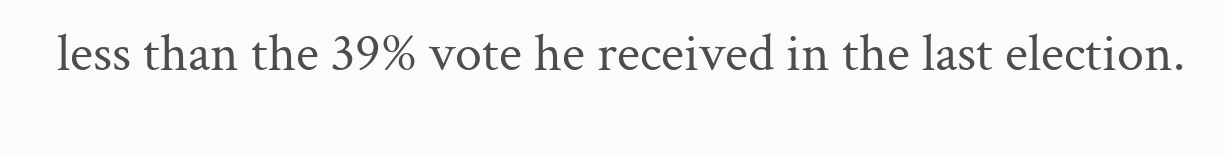less than the 39% vote he received in the last election.